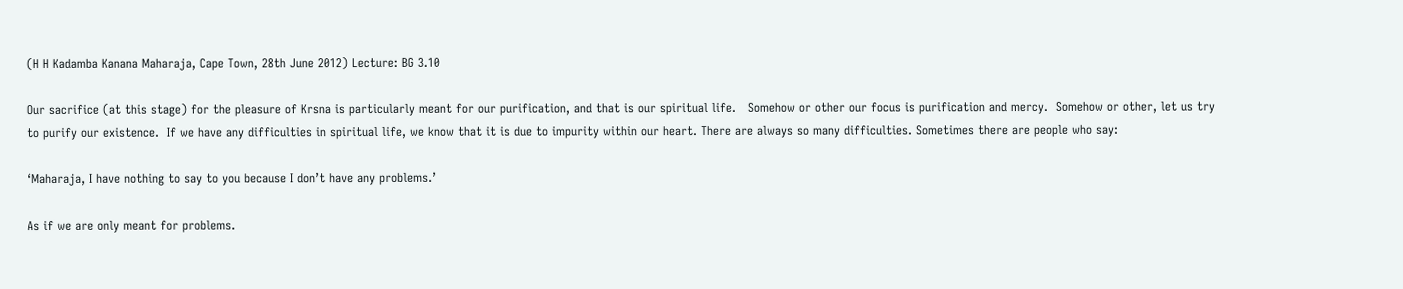(H H Kadamba Kanana Maharaja, Cape Town, 28th June 2012) Lecture: BG 3.10

Our sacrifice (at this stage) for the pleasure of Krsna is particularly meant for our purification, and that is our spiritual life.   Somehow or other our focus is purification and mercy.  Somehow or other, let us try to purify our existence.  If we have any difficulties in spiritual life, we know that it is due to impurity within our heart. There are always so many difficulties. Sometimes there are people who say:

‘Maharaja, I have nothing to say to you because I don’t have any problems.’

As if we are only meant for problems.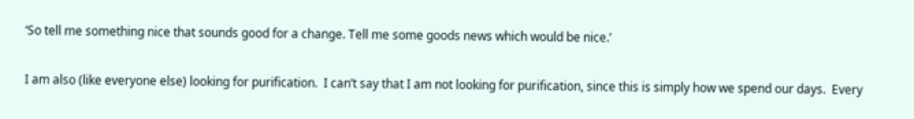‘So tell me something nice that sounds good for a change. Tell me some goods news which would be nice.’

I am also (like everyone else) looking for purification.  I can’t say that I am not looking for purification, since this is simply how we spend our days.  Every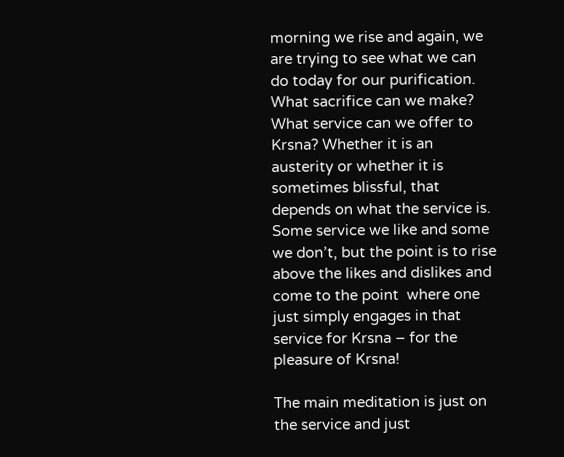morning we rise and again, we are trying to see what we can do today for our purification. What sacrifice can we make? What service can we offer to Krsna? Whether it is an austerity or whether it is sometimes blissful, that depends on what the service is.  Some service we like and some we don’t, but the point is to rise above the likes and dislikes and come to the point  where one just simply engages in that service for Krsna – for the pleasure of Krsna!

The main meditation is just on the service and just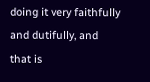doing it very faithfully and dutifully, and that is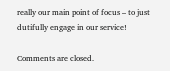really our main point of focus – to just dutifully engage in our service!

Comments are closed.